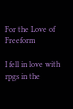For the Love of Freeform

I fell in love with rpgs in the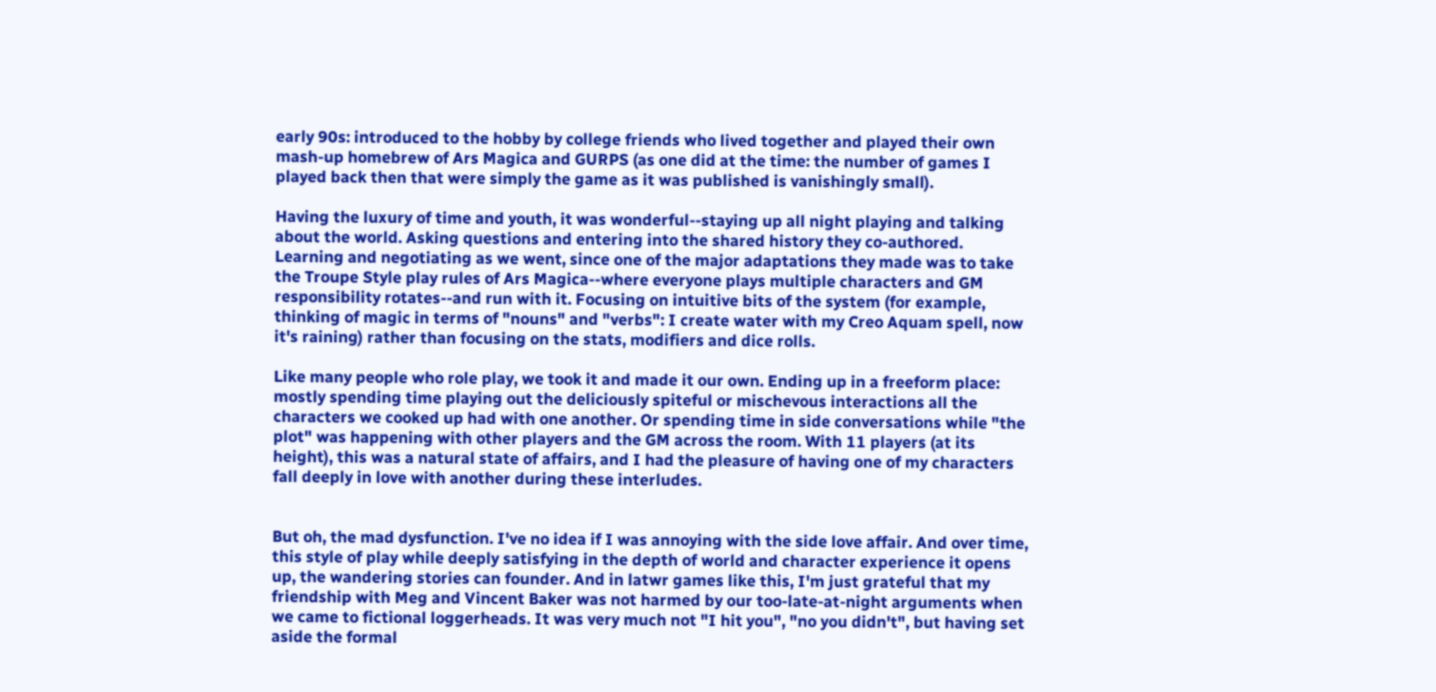early 90s: introduced to the hobby by college friends who lived together and played their own mash-up homebrew of Ars Magica and GURPS (as one did at the time: the number of games I played back then that were simply the game as it was published is vanishingly small).

Having the luxury of time and youth, it was wonderful--staying up all night playing and talking about the world. Asking questions and entering into the shared history they co-authored. Learning and negotiating as we went, since one of the major adaptations they made was to take the Troupe Style play rules of Ars Magica--where everyone plays multiple characters and GM responsibility rotates--and run with it. Focusing on intuitive bits of the system (for example, thinking of magic in terms of "nouns" and "verbs": I create water with my Creo Aquam spell, now it's raining) rather than focusing on the stats, modifiers and dice rolls.

Like many people who role play, we took it and made it our own. Ending up in a freeform place: mostly spending time playing out the deliciously spiteful or mischevous interactions all the characters we cooked up had with one another. Or spending time in side conversations while "the plot" was happening with other players and the GM across the room. With 11 players (at its height), this was a natural state of affairs, and I had the pleasure of having one of my characters fall deeply in love with another during these interludes.


But oh, the mad dysfunction. I've no idea if I was annoying with the side love affair. And over time, this style of play while deeply satisfying in the depth of world and character experience it opens up, the wandering stories can founder. And in latwr games like this, I'm just grateful that my friendship with Meg and Vincent Baker was not harmed by our too-late-at-night arguments when we came to fictional loggerheads. It was very much not "I hit you", "no you didn't", but having set aside the formal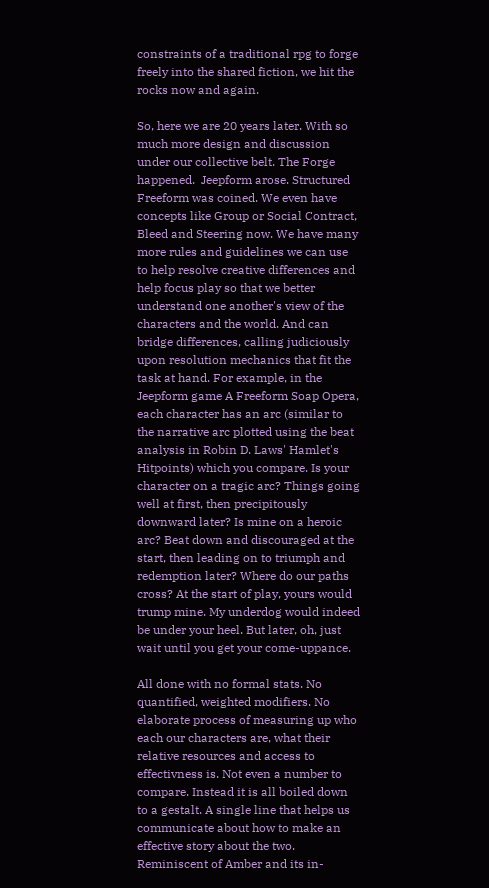constraints of a traditional rpg to forge freely into the shared fiction, we hit the rocks now and again.

So, here we are 20 years later. With so much more design and discussion under our collective belt. The Forge  happened.  Jeepform arose. Structured Freeform was coined. We even have concepts like Group or Social Contract,  Bleed and Steering now. We have many more rules and guidelines we can use to help resolve creative differences and help focus play so that we better understand one another's view of the characters and the world. And can bridge differences, calling judiciously upon resolution mechanics that fit the task at hand. For example, in the Jeepform game A Freeform Soap Opera, each character has an arc (similar to the narrative arc plotted using the beat analysis in Robin D. Laws' Hamlet's Hitpoints) which you compare. Is your character on a tragic arc? Things going well at first, then precipitously downward later? Is mine on a heroic arc? Beat down and discouraged at the start, then leading on to triumph and redemption later? Where do our paths cross? At the start of play, yours would trump mine. My underdog would indeed be under your heel. But later, oh, just wait until you get your come-uppance.

All done with no formal stats. No quantified, weighted modifiers. No elaborate process of measuring up who each our characters are, what their relative resources and access to effectivness is. Not even a number to compare. Instead it is all boiled down to a gestalt. A single line that helps us communicate about how to make an effective story about the two. Reminiscent of Amber and its in-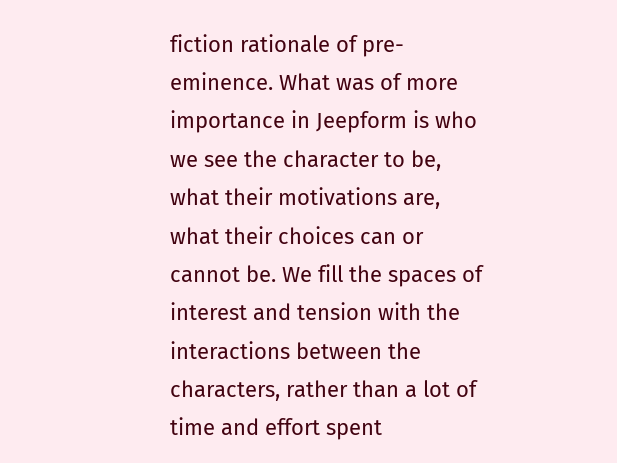fiction rationale of pre-eminence. What was of more importance in Jeepform is who we see the character to be, what their motivations are, what their choices can or cannot be. We fill the spaces of interest and tension with the interactions between the characters, rather than a lot of time and effort spent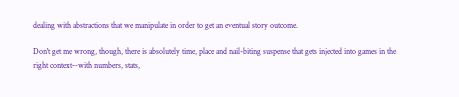dealing with abstractions that we manipulate in order to get an eventual story outcome.

Don't get me wrong, though, there is absolutely time, place and nail-biting suspense that gets injected into games in the right context--with numbers, stats,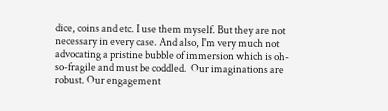dice, coins and etc. I use them myself. But they are not necessary in every case. And also, I'm very much not advocating a pristine bubble of immersion which is oh-so-fragile and must be coddled.  Our imaginations are robust. Our engagement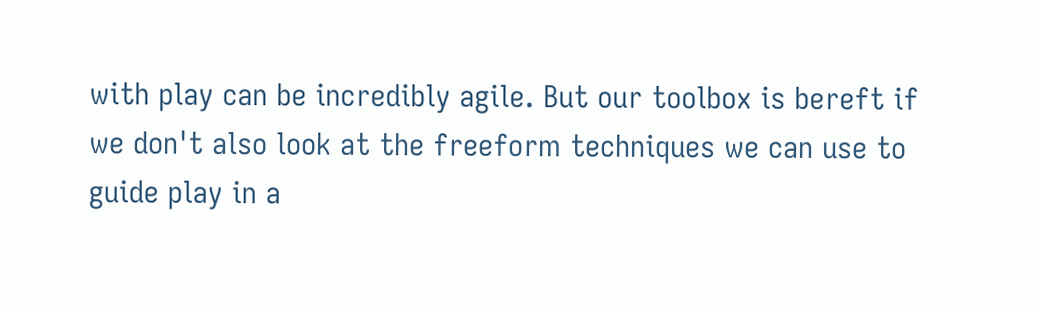with play can be incredibly agile. But our toolbox is bereft if we don't also look at the freeform techniques we can use to guide play in a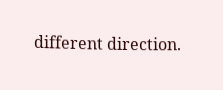different direction.